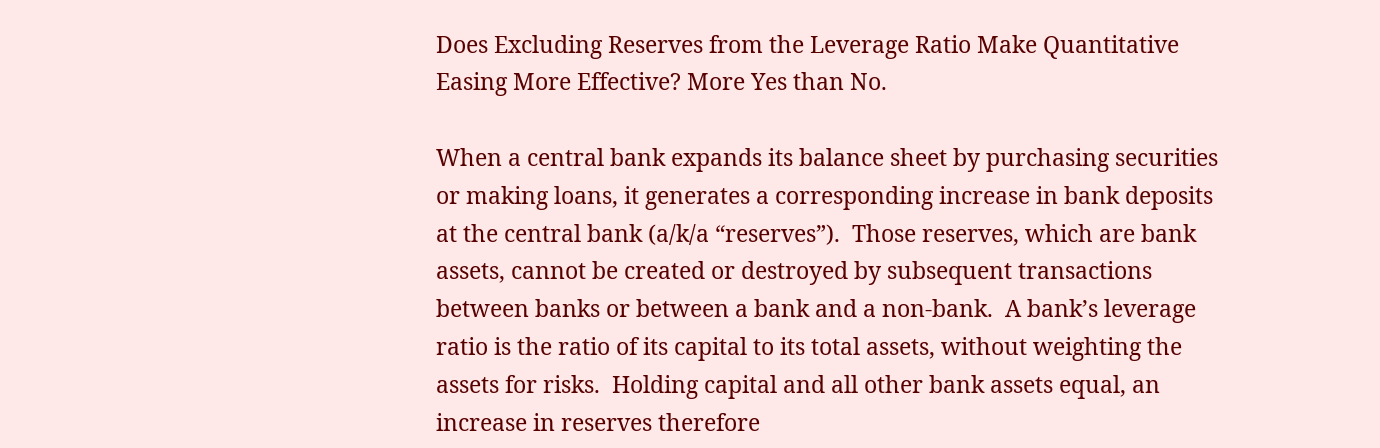Does Excluding Reserves from the Leverage Ratio Make Quantitative Easing More Effective? More Yes than No.

When a central bank expands its balance sheet by purchasing securities or making loans, it generates a corresponding increase in bank deposits at the central bank (a/k/a “reserves”).  Those reserves, which are bank assets, cannot be created or destroyed by subsequent transactions between banks or between a bank and a non-bank.  A bank’s leverage ratio is the ratio of its capital to its total assets, without weighting the assets for risks.  Holding capital and all other bank assets equal, an increase in reserves therefore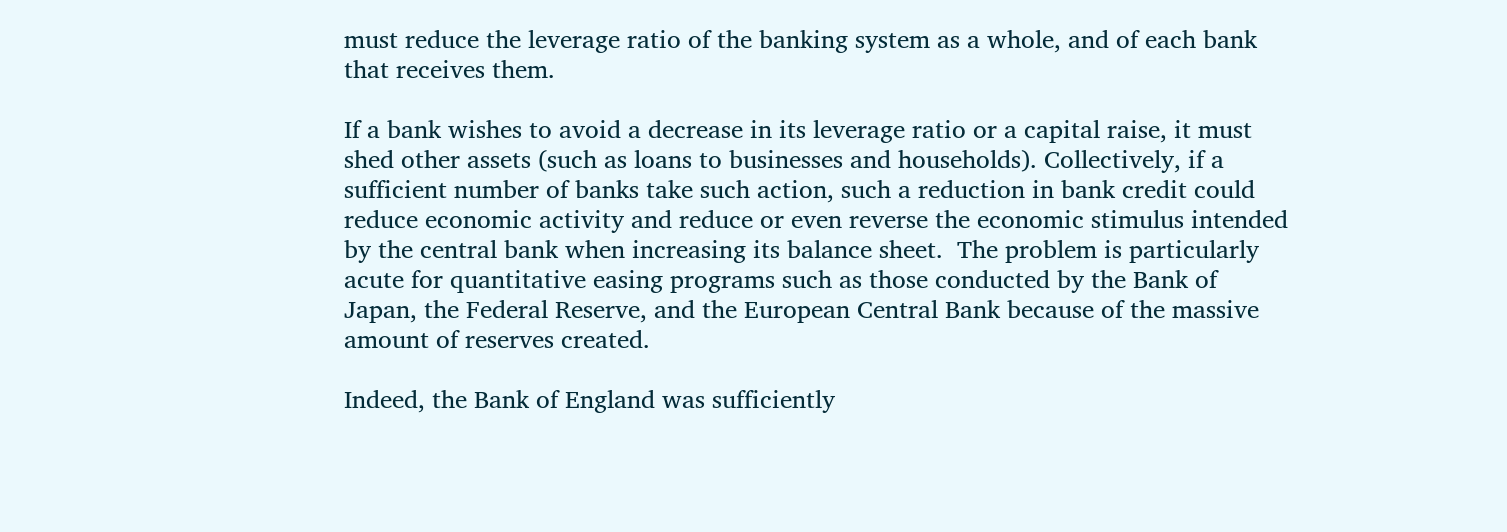must reduce the leverage ratio of the banking system as a whole, and of each bank that receives them.

If a bank wishes to avoid a decrease in its leverage ratio or a capital raise, it must shed other assets (such as loans to businesses and households). Collectively, if a sufficient number of banks take such action, such a reduction in bank credit could reduce economic activity and reduce or even reverse the economic stimulus intended by the central bank when increasing its balance sheet.  The problem is particularly acute for quantitative easing programs such as those conducted by the Bank of Japan, the Federal Reserve, and the European Central Bank because of the massive amount of reserves created.

Indeed, the Bank of England was sufficiently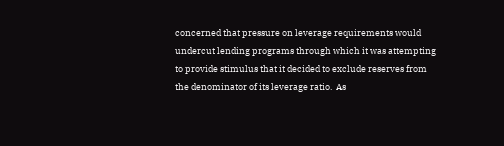concerned that pressure on leverage requirements would undercut lending programs through which it was attempting to provide stimulus that it decided to exclude reserves from the denominator of its leverage ratio.  As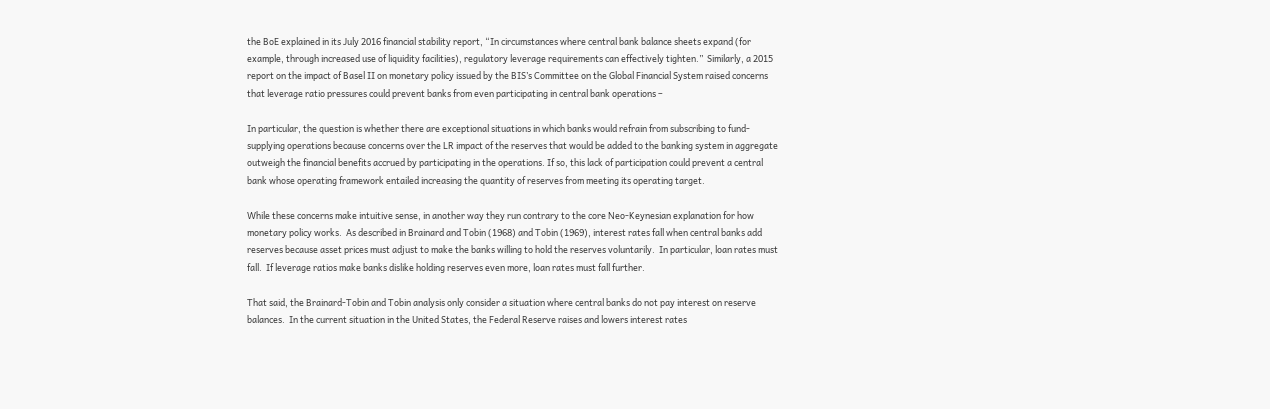the BoE explained in its July 2016 financial stability report, “In circumstances where central bank balance sheets expand (for example, through increased use of liquidity facilities), regulatory leverage requirements can effectively tighten.”  Similarly, a 2015 report on the impact of Basel II on monetary policy issued by the BIS’s Committee on the Global Financial System raised concerns that leverage ratio pressures could prevent banks from even participating in central bank operations –

In particular, the question is whether there are exceptional situations in which banks would refrain from subscribing to fund-supplying operations because concerns over the LR impact of the reserves that would be added to the banking system in aggregate outweigh the financial benefits accrued by participating in the operations. If so, this lack of participation could prevent a central bank whose operating framework entailed increasing the quantity of reserves from meeting its operating target.

While these concerns make intuitive sense, in another way they run contrary to the core Neo-Keynesian explanation for how monetary policy works.  As described in Brainard and Tobin (1968) and Tobin (1969), interest rates fall when central banks add reserves because asset prices must adjust to make the banks willing to hold the reserves voluntarily.  In particular, loan rates must fall.  If leverage ratios make banks dislike holding reserves even more, loan rates must fall further.

That said, the Brainard-Tobin and Tobin analysis only consider a situation where central banks do not pay interest on reserve balances.  In the current situation in the United States, the Federal Reserve raises and lowers interest rates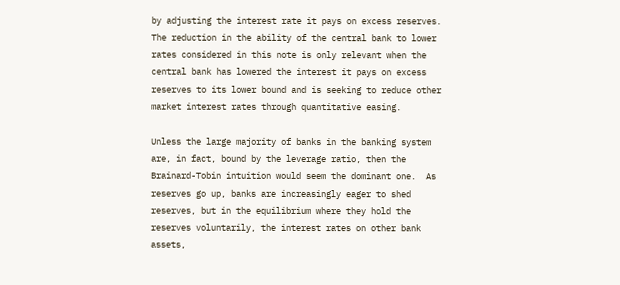by adjusting the interest rate it pays on excess reserves.  The reduction in the ability of the central bank to lower rates considered in this note is only relevant when the central bank has lowered the interest it pays on excess reserves to its lower bound and is seeking to reduce other market interest rates through quantitative easing.

Unless the large majority of banks in the banking system are, in fact, bound by the leverage ratio, then the Brainard-Tobin intuition would seem the dominant one.  As reserves go up, banks are increasingly eager to shed reserves, but in the equilibrium where they hold the reserves voluntarily, the interest rates on other bank assets,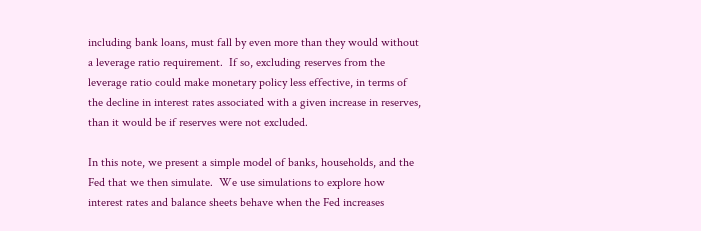including bank loans, must fall by even more than they would without a leverage ratio requirement.  If so, excluding reserves from the leverage ratio could make monetary policy less effective, in terms of the decline in interest rates associated with a given increase in reserves, than it would be if reserves were not excluded.

In this note, we present a simple model of banks, households, and the Fed that we then simulate.  We use simulations to explore how interest rates and balance sheets behave when the Fed increases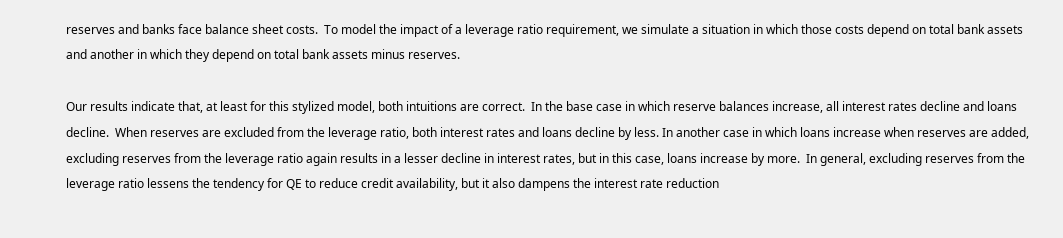reserves and banks face balance sheet costs.  To model the impact of a leverage ratio requirement, we simulate a situation in which those costs depend on total bank assets and another in which they depend on total bank assets minus reserves.

Our results indicate that, at least for this stylized model, both intuitions are correct.  In the base case in which reserve balances increase, all interest rates decline and loans decline.  When reserves are excluded from the leverage ratio, both interest rates and loans decline by less. In another case in which loans increase when reserves are added, excluding reserves from the leverage ratio again results in a lesser decline in interest rates, but in this case, loans increase by more.  In general, excluding reserves from the leverage ratio lessens the tendency for QE to reduce credit availability, but it also dampens the interest rate reduction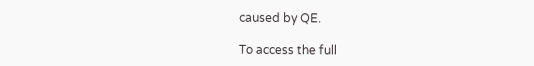caused by QE.

To access the full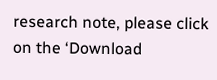research note, please click on the ‘Download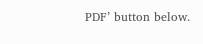PDF’ button below.